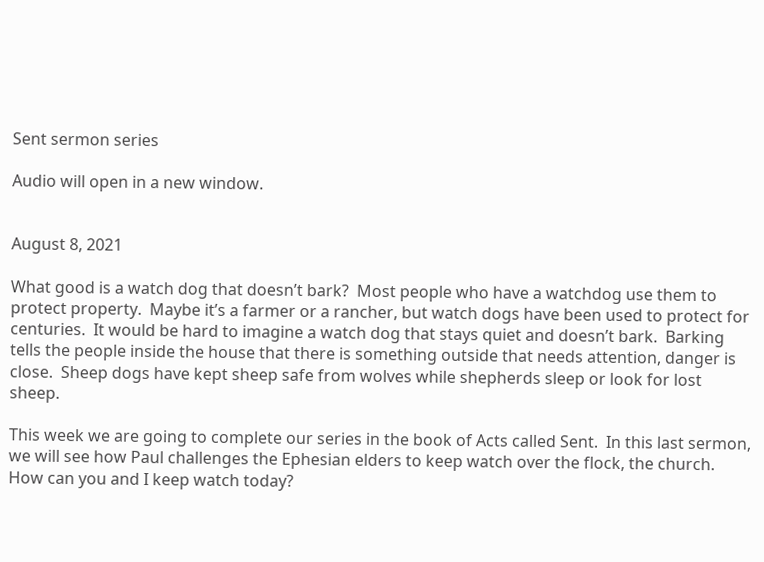Sent sermon series

Audio will open in a new window.


August 8, 2021

What good is a watch dog that doesn’t bark?  Most people who have a watchdog use them to protect property.  Maybe it’s a farmer or a rancher, but watch dogs have been used to protect for centuries.  It would be hard to imagine a watch dog that stays quiet and doesn’t bark.  Barking tells the people inside the house that there is something outside that needs attention, danger is close.  Sheep dogs have kept sheep safe from wolves while shepherds sleep or look for lost sheep.

This week we are going to complete our series in the book of Acts called Sent.  In this last sermon, we will see how Paul challenges the Ephesian elders to keep watch over the flock, the church.  How can you and I keep watch today?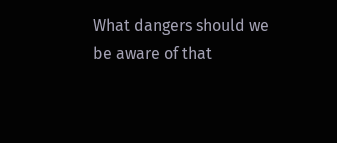What dangers should we be aware of that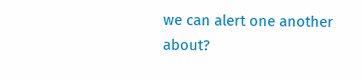we can alert one another about?